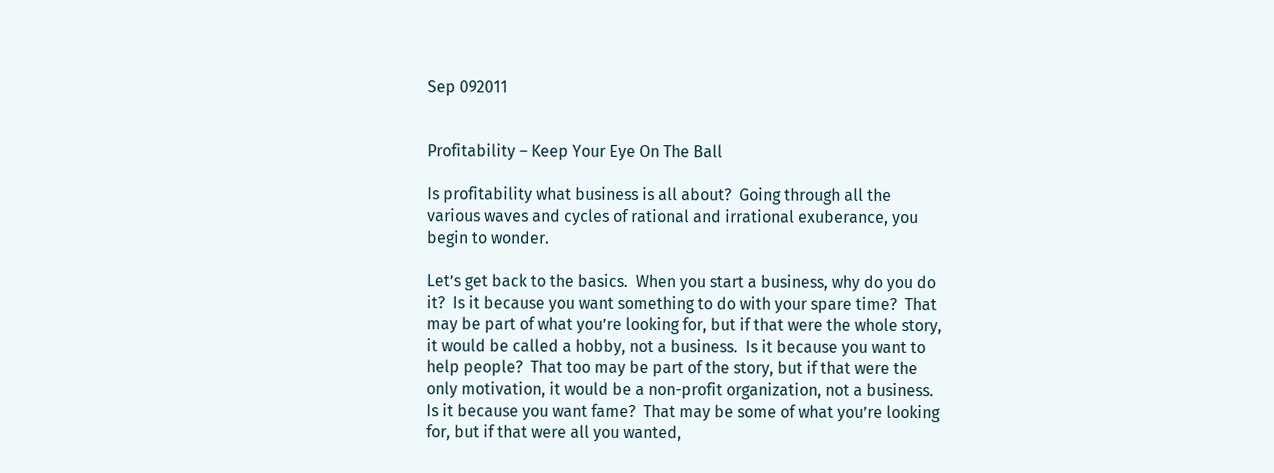Sep 092011


Profitability – Keep Your Eye On The Ball

Is profitability what business is all about?  Going through all the various waves and cycles of rational and irrational exuberance, you begin to wonder.

Let’s get back to the basics.  When you start a business, why do you do it?  Is it because you want something to do with your spare time?  That may be part of what you’re looking for, but if that were the whole story, it would be called a hobby, not a business.  Is it because you want to help people?  That too may be part of the story, but if that were the only motivation, it would be a non-profit organization, not a business.  Is it because you want fame?  That may be some of what you’re looking for, but if that were all you wanted,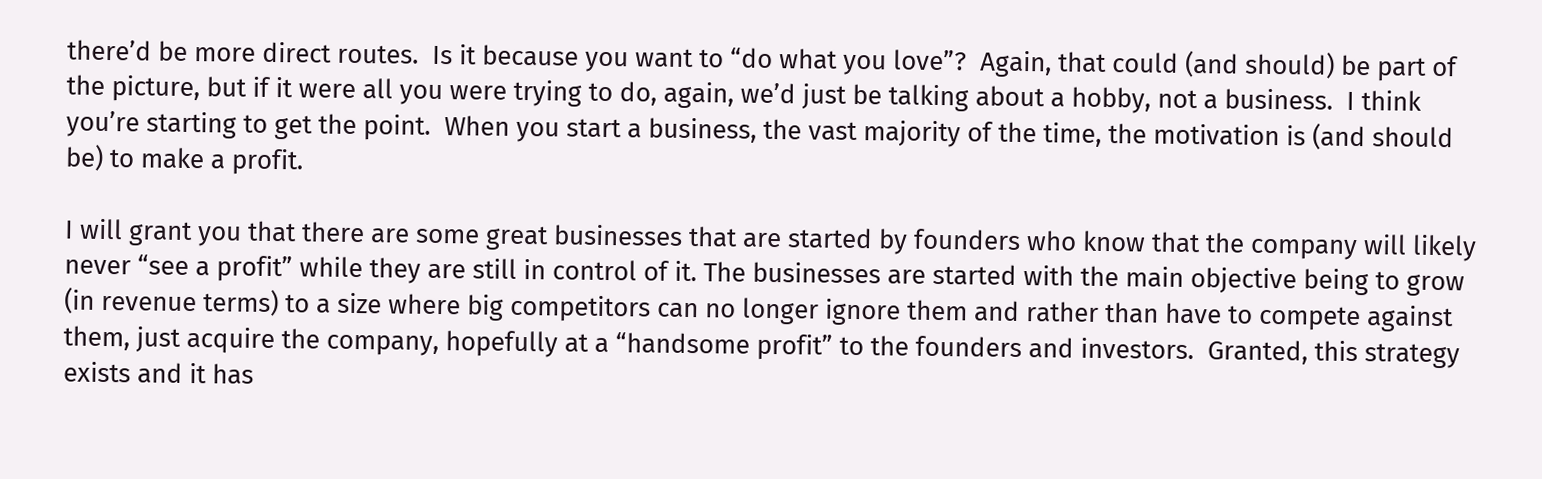there’d be more direct routes.  Is it because you want to “do what you love”?  Again, that could (and should) be part of the picture, but if it were all you were trying to do, again, we’d just be talking about a hobby, not a business.  I think you’re starting to get the point.  When you start a business, the vast majority of the time, the motivation is (and should be) to make a profit.

I will grant you that there are some great businesses that are started by founders who know that the company will likely never “see a profit” while they are still in control of it. The businesses are started with the main objective being to grow (in revenue terms) to a size where big competitors can no longer ignore them and rather than have to compete against them, just acquire the company, hopefully at a “handsome profit” to the founders and investors.  Granted, this strategy exists and it has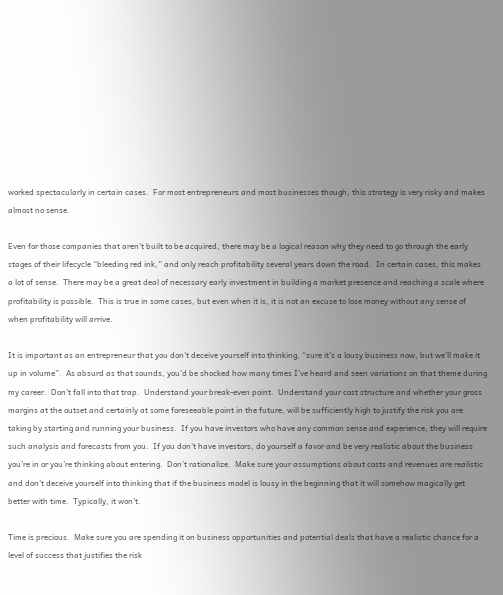worked spectacularly in certain cases.  For most entrepreneurs and most businesses though, this strategy is very risky and makes almost no sense.

Even for those companies that aren’t built to be acquired, there may be a logical reason why they need to go through the early stages of their lifecycle “bleeding red ink,” and only reach profitability several years down the road.  In certain cases, this makes a lot of sense.  There may be a great deal of necessary early investment in building a market presence and reaching a scale where profitability is possible.  This is true in some cases, but even when it is, it is not an excuse to lose money without any sense of when profitability will arrive.

It is important as an entrepreneur that you don’t deceive yourself into thinking, “sure it’s a lousy business now, but we’ll make it up in volume”.  As absurd as that sounds, you’d be shocked how many times I’ve heard and seen variations on that theme during my career.  Don’t fall into that trap.  Understand your break-even point.  Understand your cost structure and whether your gross margins at the outset and certainly at some foreseeable point in the future, will be sufficiently high to justify the risk you are taking by starting and running your business.  If you have investors who have any common sense and experience, they will require such analysis and forecasts from you.  If you don’t have investors, do yourself a favor and be very realistic about the business you’re in or you’re thinking about entering.  Don’t rationalize.  Make sure your assumptions about costs and revenues are realistic and don’t deceive yourself into thinking that if the business model is lousy in the beginning that it will somehow magically get better with time.  Typically, it won’t.

Time is precious.  Make sure you are spending it on business opportunities and potential deals that have a realistic chance for a level of success that justifies the risk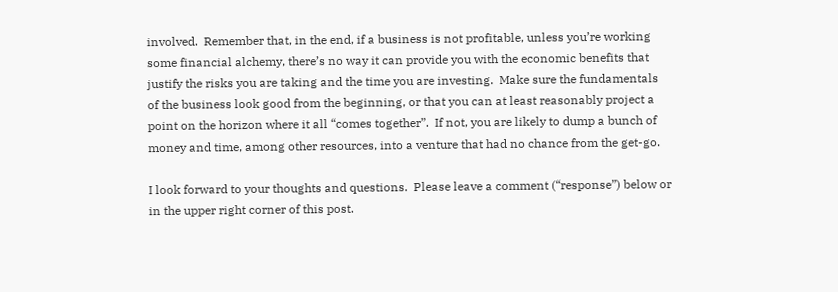involved.  Remember that, in the end, if a business is not profitable, unless you’re working some financial alchemy, there’s no way it can provide you with the economic benefits that justify the risks you are taking and the time you are investing.  Make sure the fundamentals of the business look good from the beginning, or that you can at least reasonably project a point on the horizon where it all “comes together”.  If not, you are likely to dump a bunch of money and time, among other resources, into a venture that had no chance from the get-go.

I look forward to your thoughts and questions.  Please leave a comment (“response”) below or in the upper right corner of this post.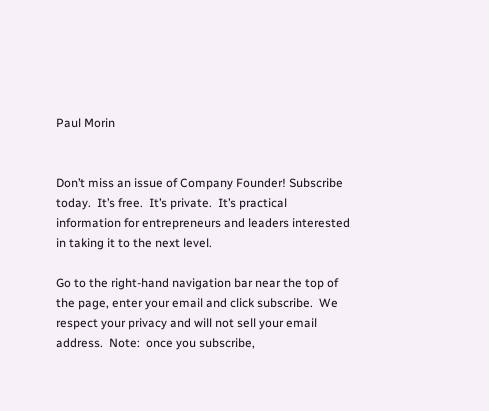Paul Morin


Don’t miss an issue of Company Founder! Subscribe today.  It’s free.  It’s private.  It’s practical information for entrepreneurs and leaders interested in taking it to the next level.

Go to the right-hand navigation bar near the top of the page, enter your email and click subscribe.  We respect your privacy and will not sell your email address.  Note:  once you subscribe,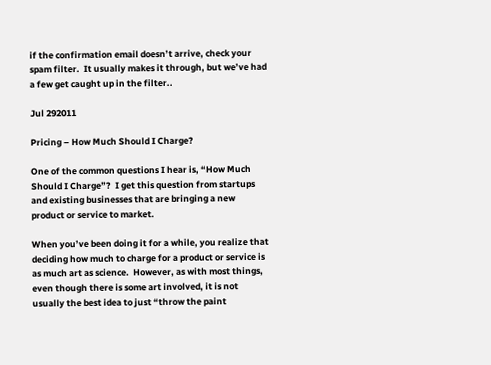if the confirmation email doesn’t arrive, check your spam filter.  It usually makes it through, but we’ve had a few get caught up in the filter..

Jul 292011

Pricing – How Much Should I Charge?

One of the common questions I hear is, “How Much Should I Charge”?  I get this question from startups and existing businesses that are bringing a new product or service to market.

When you’ve been doing it for a while, you realize that deciding how much to charge for a product or service is as much art as science.  However, as with most things, even though there is some art involved, it is not usually the best idea to just “throw the paint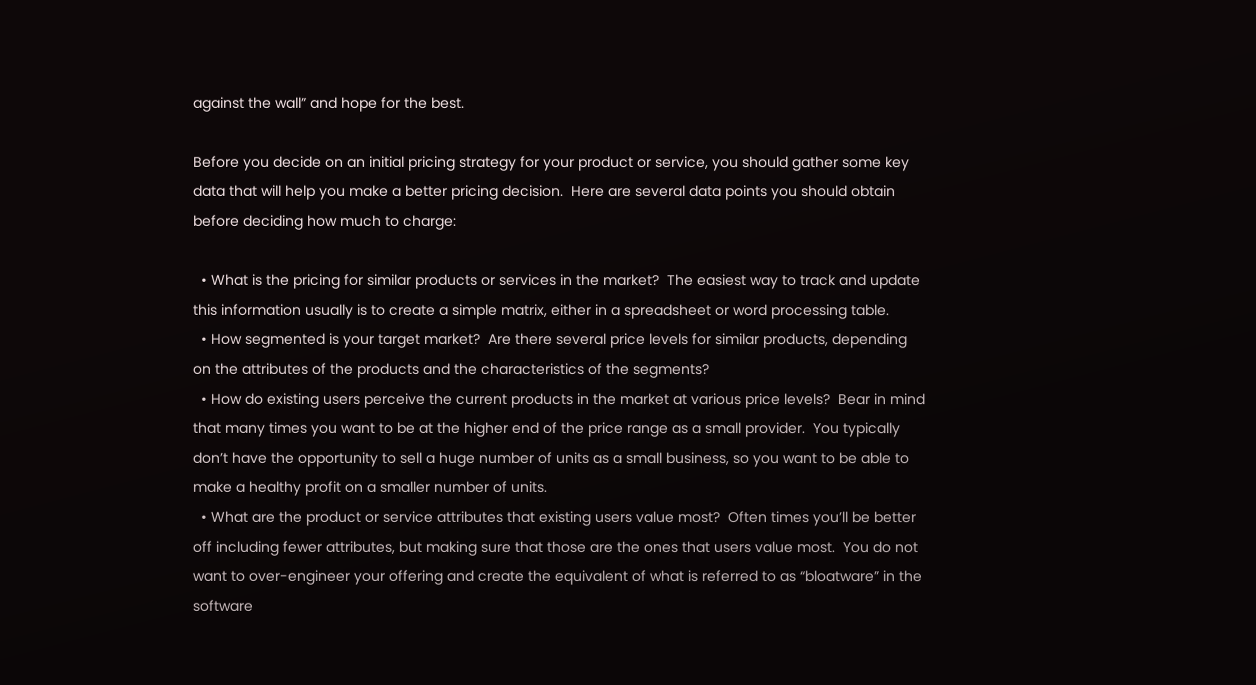against the wall” and hope for the best.

Before you decide on an initial pricing strategy for your product or service, you should gather some key data that will help you make a better pricing decision.  Here are several data points you should obtain before deciding how much to charge:

  • What is the pricing for similar products or services in the market?  The easiest way to track and update this information usually is to create a simple matrix, either in a spreadsheet or word processing table.
  • How segmented is your target market?  Are there several price levels for similar products, depending on the attributes of the products and the characteristics of the segments?
  • How do existing users perceive the current products in the market at various price levels?  Bear in mind that many times you want to be at the higher end of the price range as a small provider.  You typically don’t have the opportunity to sell a huge number of units as a small business, so you want to be able to make a healthy profit on a smaller number of units.
  • What are the product or service attributes that existing users value most?  Often times you’ll be better off including fewer attributes, but making sure that those are the ones that users value most.  You do not want to over-engineer your offering and create the equivalent of what is referred to as “bloatware” in the software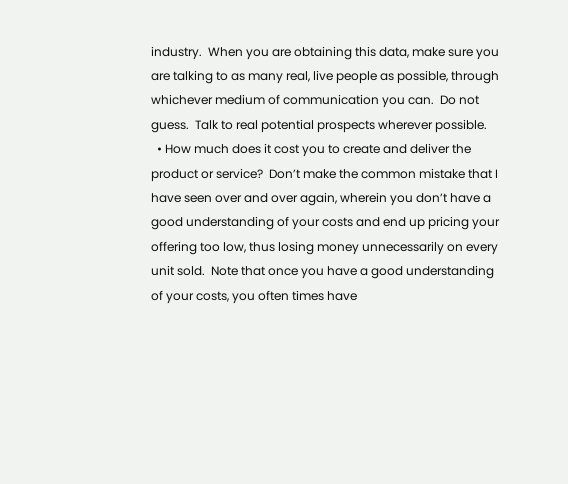industry.  When you are obtaining this data, make sure you are talking to as many real, live people as possible, through whichever medium of communication you can.  Do not guess.  Talk to real potential prospects wherever possible.
  • How much does it cost you to create and deliver the product or service?  Don’t make the common mistake that I have seen over and over again, wherein you don’t have a good understanding of your costs and end up pricing your offering too low, thus losing money unnecessarily on every unit sold.  Note that once you have a good understanding of your costs, you often times have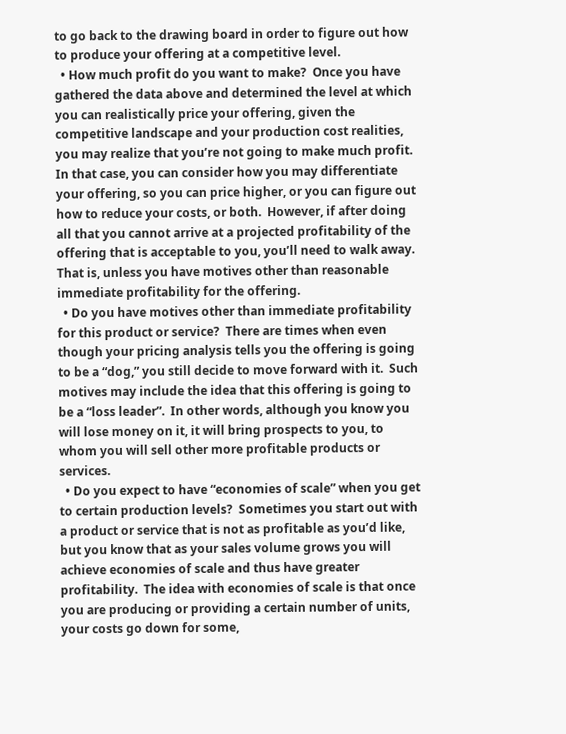to go back to the drawing board in order to figure out how to produce your offering at a competitive level.
  • How much profit do you want to make?  Once you have gathered the data above and determined the level at which you can realistically price your offering, given the competitive landscape and your production cost realities, you may realize that you’re not going to make much profit.  In that case, you can consider how you may differentiate your offering, so you can price higher, or you can figure out how to reduce your costs, or both.  However, if after doing all that you cannot arrive at a projected profitability of the offering that is acceptable to you, you’ll need to walk away.  That is, unless you have motives other than reasonable immediate profitability for the offering.
  • Do you have motives other than immediate profitability for this product or service?  There are times when even though your pricing analysis tells you the offering is going to be a “dog,” you still decide to move forward with it.  Such motives may include the idea that this offering is going to be a “loss leader”.  In other words, although you know you will lose money on it, it will bring prospects to you, to whom you will sell other more profitable products or services.
  • Do you expect to have “economies of scale” when you get to certain production levels?  Sometimes you start out with a product or service that is not as profitable as you’d like, but you know that as your sales volume grows you will achieve economies of scale and thus have greater profitability.  The idea with economies of scale is that once you are producing or providing a certain number of units, your costs go down for some,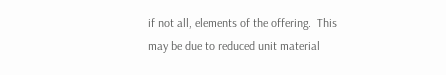if not all, elements of the offering.  This may be due to reduced unit material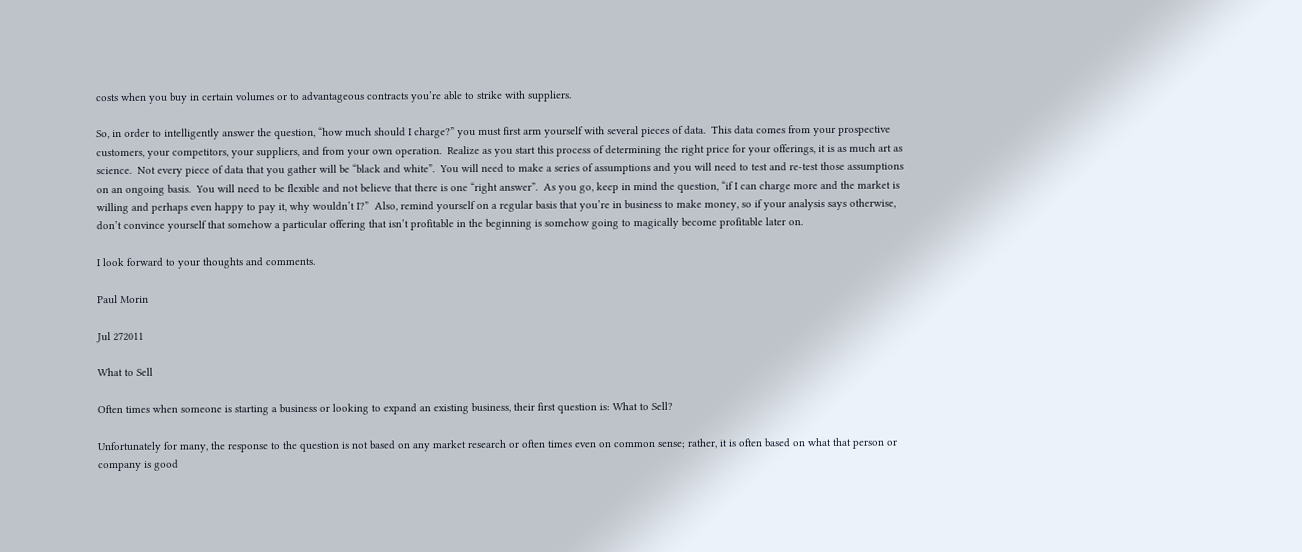costs when you buy in certain volumes or to advantageous contracts you’re able to strike with suppliers.

So, in order to intelligently answer the question, “how much should I charge?” you must first arm yourself with several pieces of data.  This data comes from your prospective customers, your competitors, your suppliers, and from your own operation.  Realize as you start this process of determining the right price for your offerings, it is as much art as science.  Not every piece of data that you gather will be “black and white”.  You will need to make a series of assumptions and you will need to test and re-test those assumptions on an ongoing basis.  You will need to be flexible and not believe that there is one “right answer”.  As you go, keep in mind the question, “if I can charge more and the market is willing and perhaps even happy to pay it, why wouldn’t I?”  Also, remind yourself on a regular basis that you’re in business to make money, so if your analysis says otherwise, don’t convince yourself that somehow a particular offering that isn’t profitable in the beginning is somehow going to magically become profitable later on.

I look forward to your thoughts and comments.

Paul Morin

Jul 272011

What to Sell

Often times when someone is starting a business or looking to expand an existing business, their first question is: What to Sell?

Unfortunately for many, the response to the question is not based on any market research or often times even on common sense; rather, it is often based on what that person or company is good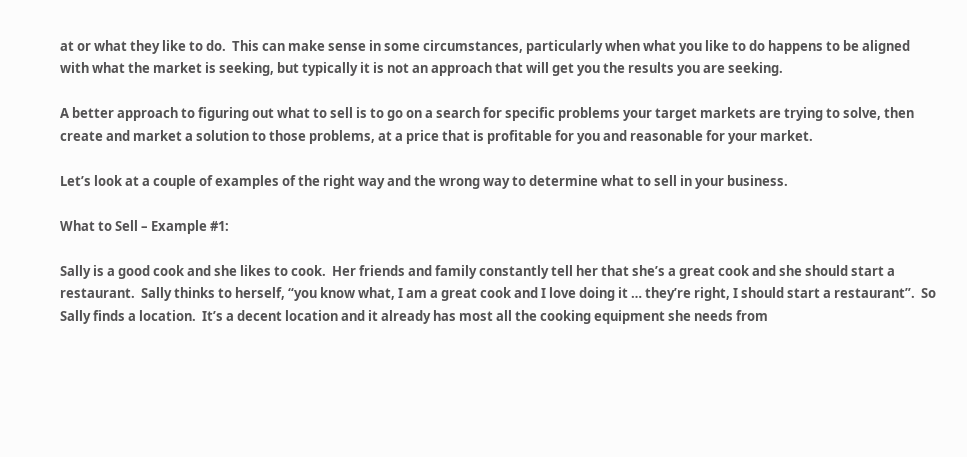at or what they like to do.  This can make sense in some circumstances, particularly when what you like to do happens to be aligned with what the market is seeking, but typically it is not an approach that will get you the results you are seeking.

A better approach to figuring out what to sell is to go on a search for specific problems your target markets are trying to solve, then create and market a solution to those problems, at a price that is profitable for you and reasonable for your market.

Let’s look at a couple of examples of the right way and the wrong way to determine what to sell in your business.

What to Sell – Example #1:

Sally is a good cook and she likes to cook.  Her friends and family constantly tell her that she’s a great cook and she should start a restaurant.  Sally thinks to herself, “you know what, I am a great cook and I love doing it … they’re right, I should start a restaurant”.  So Sally finds a location.  It’s a decent location and it already has most all the cooking equipment she needs from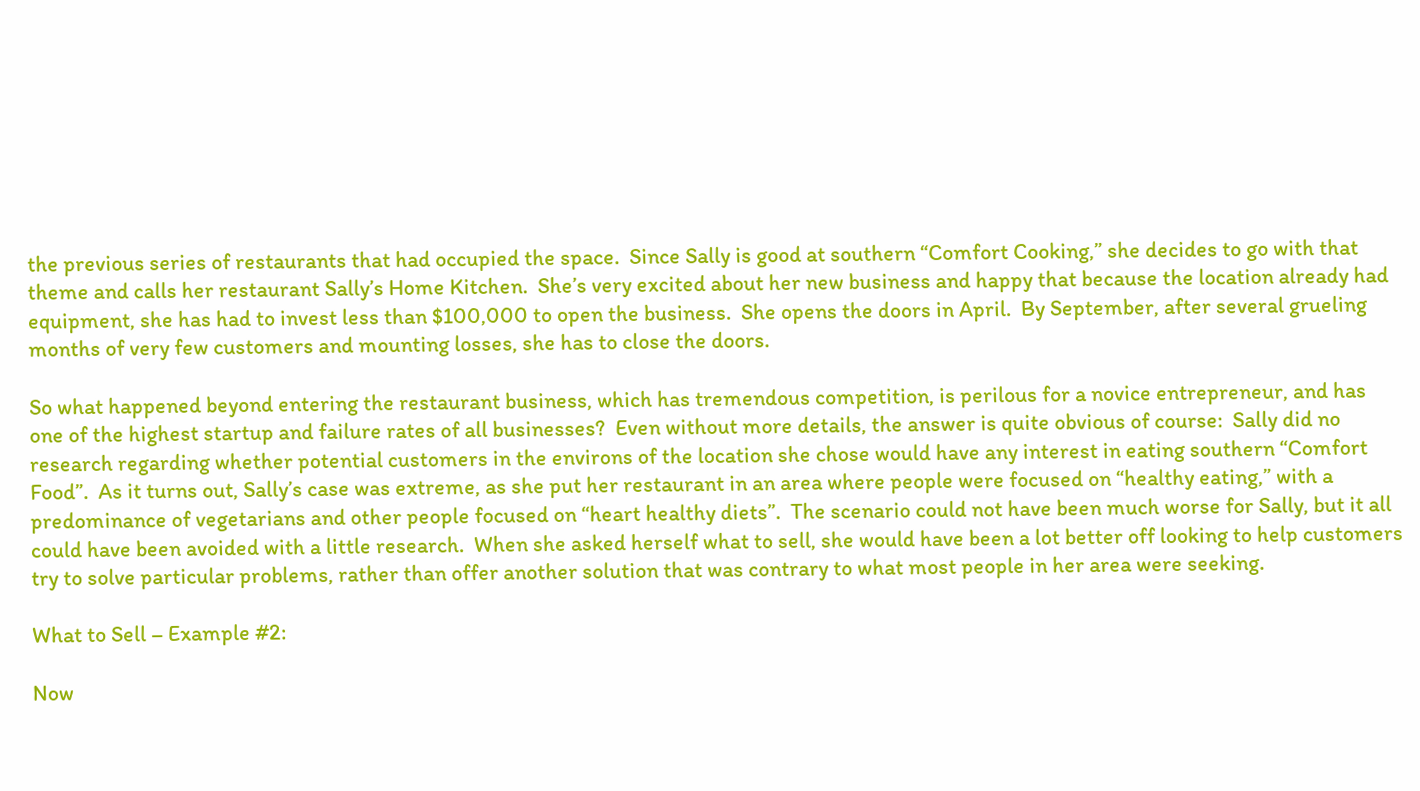the previous series of restaurants that had occupied the space.  Since Sally is good at southern “Comfort Cooking,” she decides to go with that theme and calls her restaurant Sally’s Home Kitchen.  She’s very excited about her new business and happy that because the location already had equipment, she has had to invest less than $100,000 to open the business.  She opens the doors in April.  By September, after several grueling months of very few customers and mounting losses, she has to close the doors.

So what happened beyond entering the restaurant business, which has tremendous competition, is perilous for a novice entrepreneur, and has one of the highest startup and failure rates of all businesses?  Even without more details, the answer is quite obvious of course:  Sally did no research regarding whether potential customers in the environs of the location she chose would have any interest in eating southern “Comfort Food”.  As it turns out, Sally’s case was extreme, as she put her restaurant in an area where people were focused on “healthy eating,” with a predominance of vegetarians and other people focused on “heart healthy diets”.  The scenario could not have been much worse for Sally, but it all could have been avoided with a little research.  When she asked herself what to sell, she would have been a lot better off looking to help customers try to solve particular problems, rather than offer another solution that was contrary to what most people in her area were seeking.

What to Sell – Example #2:

Now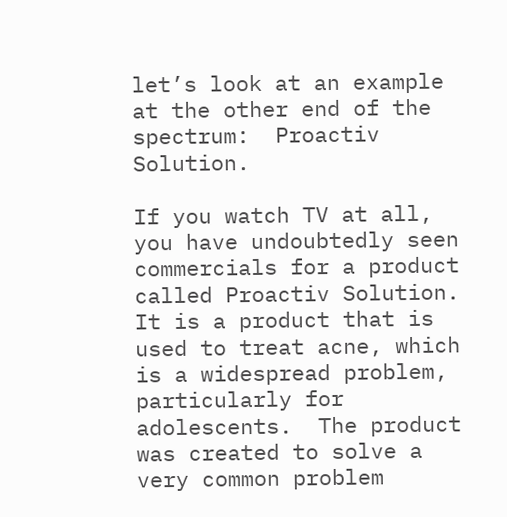let’s look at an example at the other end of the spectrum:  Proactiv Solution.

If you watch TV at all, you have undoubtedly seen commercials for a product called Proactiv Solution.  It is a product that is used to treat acne, which is a widespread problem, particularly for adolescents.  The product was created to solve a very common problem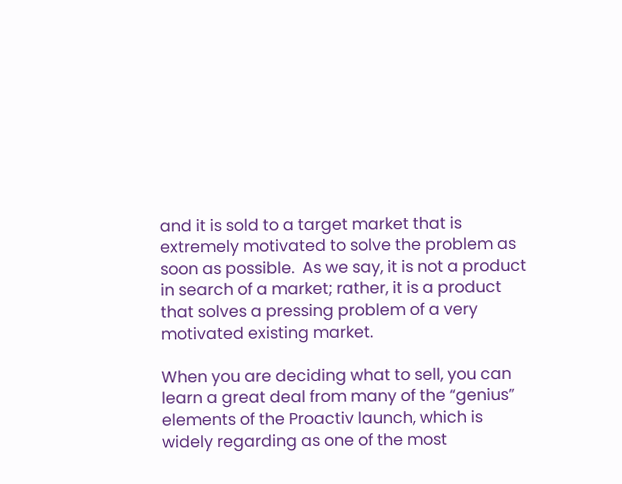and it is sold to a target market that is extremely motivated to solve the problem as soon as possible.  As we say, it is not a product in search of a market; rather, it is a product that solves a pressing problem of a very motivated existing market.

When you are deciding what to sell, you can learn a great deal from many of the “genius” elements of the Proactiv launch, which is widely regarding as one of the most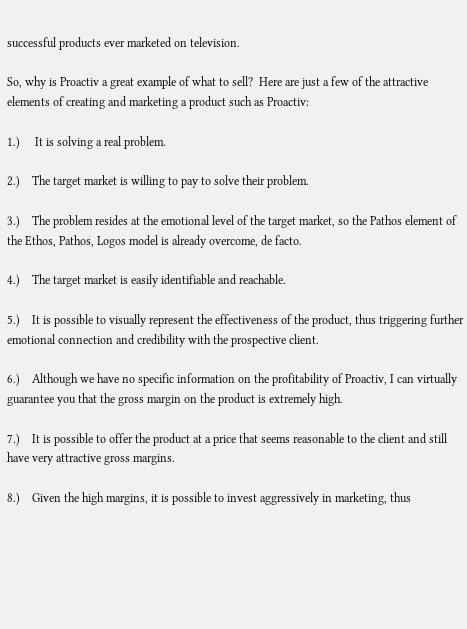successful products ever marketed on television.

So, why is Proactiv a great example of what to sell?  Here are just a few of the attractive elements of creating and marketing a product such as Proactiv:

1.)     It is solving a real problem.

2.)    The target market is willing to pay to solve their problem.

3.)    The problem resides at the emotional level of the target market, so the Pathos element of the Ethos, Pathos, Logos model is already overcome, de facto.

4.)    The target market is easily identifiable and reachable.

5.)    It is possible to visually represent the effectiveness of the product, thus triggering further emotional connection and credibility with the prospective client.

6.)    Although we have no specific information on the profitability of Proactiv, I can virtually guarantee you that the gross margin on the product is extremely high.

7.)    It is possible to offer the product at a price that seems reasonable to the client and still have very attractive gross margins.

8.)    Given the high margins, it is possible to invest aggressively in marketing, thus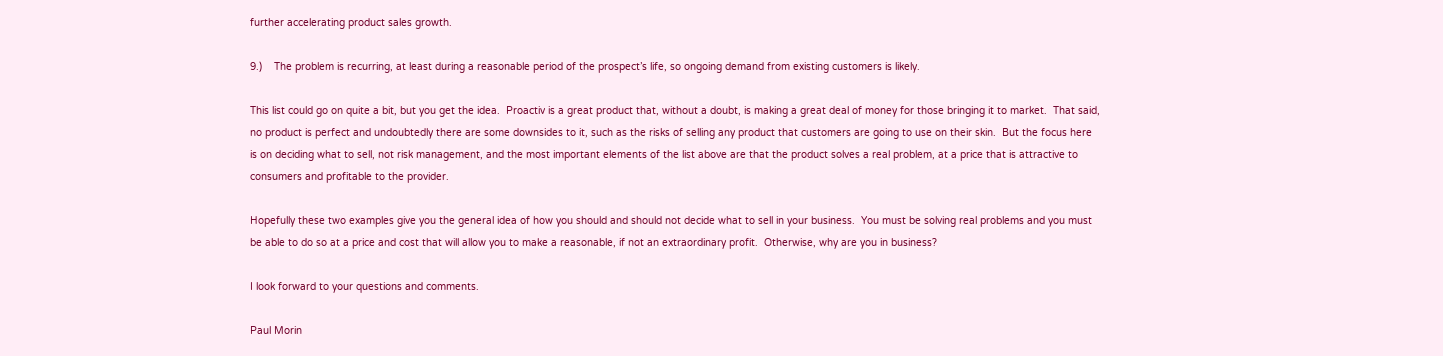further accelerating product sales growth.

9.)    The problem is recurring, at least during a reasonable period of the prospect’s life, so ongoing demand from existing customers is likely.

This list could go on quite a bit, but you get the idea.  Proactiv is a great product that, without a doubt, is making a great deal of money for those bringing it to market.  That said, no product is perfect and undoubtedly there are some downsides to it, such as the risks of selling any product that customers are going to use on their skin.  But the focus here is on deciding what to sell, not risk management, and the most important elements of the list above are that the product solves a real problem, at a price that is attractive to consumers and profitable to the provider.

Hopefully these two examples give you the general idea of how you should and should not decide what to sell in your business.  You must be solving real problems and you must be able to do so at a price and cost that will allow you to make a reasonable, if not an extraordinary profit.  Otherwise, why are you in business?

I look forward to your questions and comments.

Paul Morin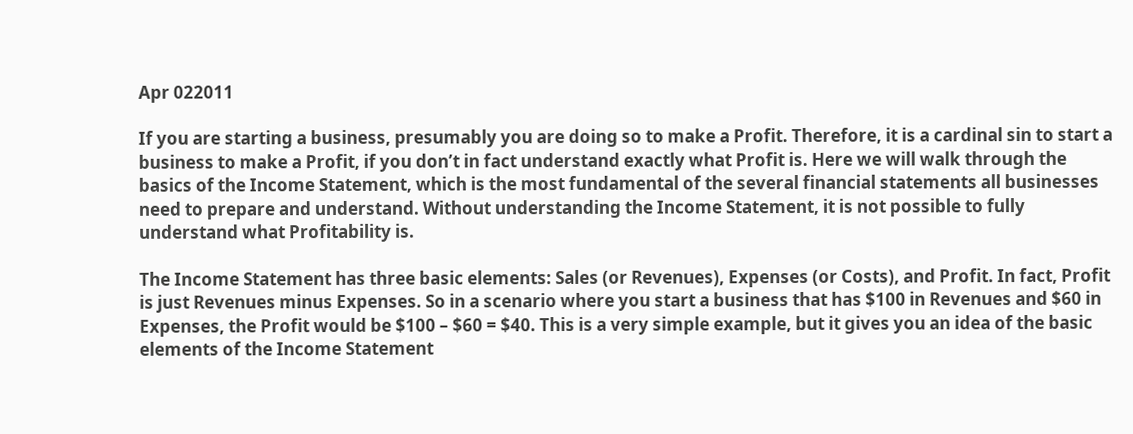Apr 022011

If you are starting a business, presumably you are doing so to make a Profit. Therefore, it is a cardinal sin to start a business to make a Profit, if you don’t in fact understand exactly what Profit is. Here we will walk through the basics of the Income Statement, which is the most fundamental of the several financial statements all businesses need to prepare and understand. Without understanding the Income Statement, it is not possible to fully understand what Profitability is.

The Income Statement has three basic elements: Sales (or Revenues), Expenses (or Costs), and Profit. In fact, Profit is just Revenues minus Expenses. So in a scenario where you start a business that has $100 in Revenues and $60 in Expenses, the Profit would be $100 – $60 = $40. This is a very simple example, but it gives you an idea of the basic elements of the Income Statement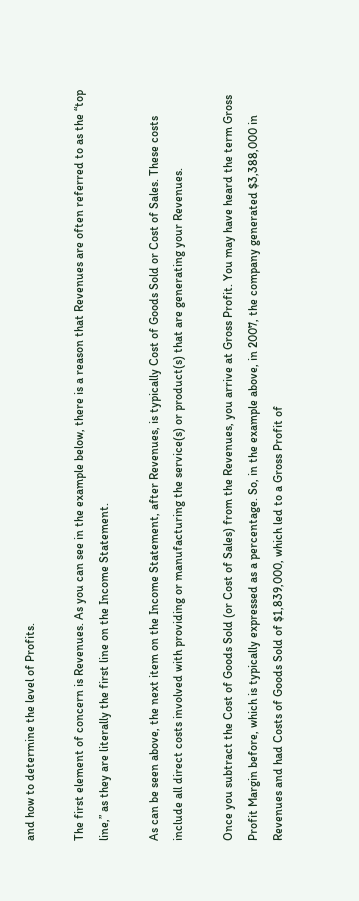and how to determine the level of Profits.

The first element of concern is Revenues. As you can see in the example below, there is a reason that Revenues are often referred to as the “top line,” as they are literally the first line on the Income Statement.

As can be seen above, the next item on the Income Statement, after Revenues, is typically Cost of Goods Sold or Cost of Sales. These costs include all direct costs involved with providing or manufacturing the service(s) or product(s) that are generating your Revenues.

Once you subtract the Cost of Goods Sold (or Cost of Sales) from the Revenues, you arrive at Gross Profit. You may have heard the term Gross Profit Margin before, which is typically expressed as a percentage. So, in the example above, in 2007, the company generated $3,388,000 in Revenues and had Costs of Goods Sold of $1,839,000, which led to a Gross Profit of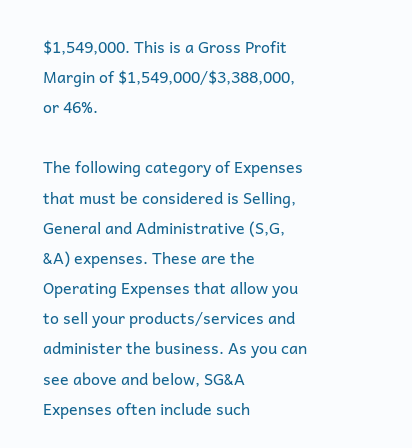$1,549,000. This is a Gross Profit Margin of $1,549,000/$3,388,000, or 46%.

The following category of Expenses that must be considered is Selling, General and Administrative (S,G, &A) expenses. These are the Operating Expenses that allow you to sell your products/services and administer the business. As you can see above and below, SG&A Expenses often include such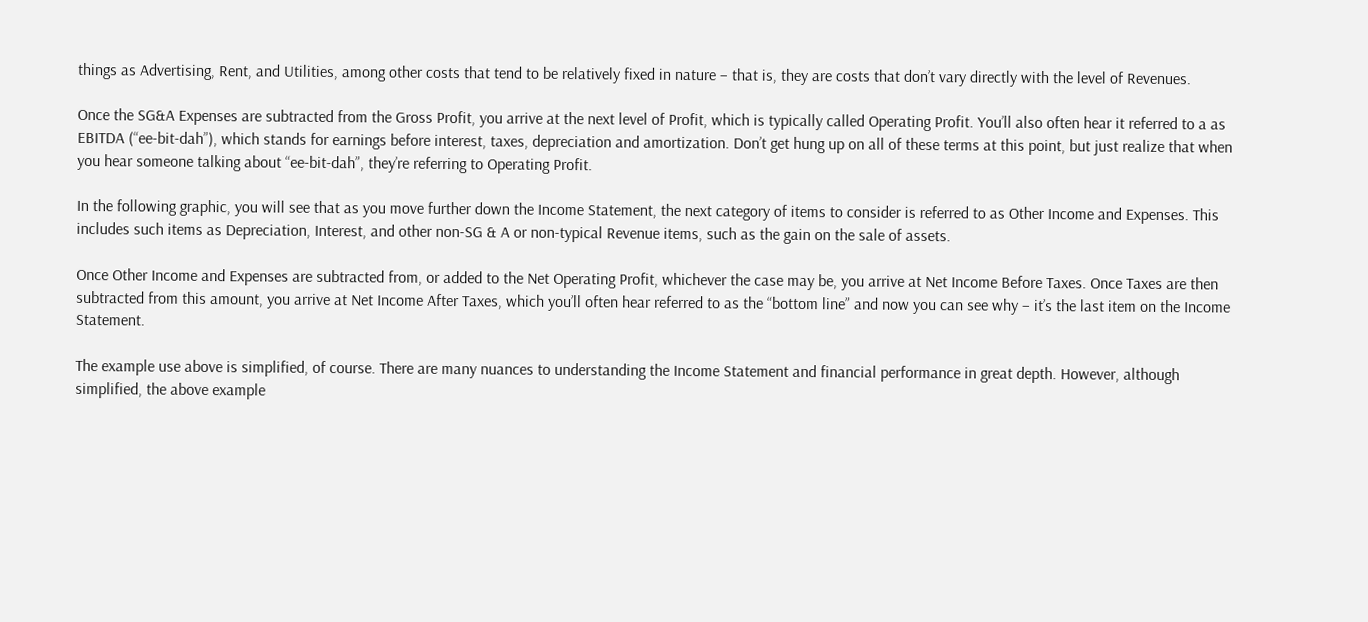things as Advertising, Rent, and Utilities, among other costs that tend to be relatively fixed in nature – that is, they are costs that don’t vary directly with the level of Revenues.

Once the SG&A Expenses are subtracted from the Gross Profit, you arrive at the next level of Profit, which is typically called Operating Profit. You’ll also often hear it referred to a as EBITDA (“ee-bit-dah”), which stands for earnings before interest, taxes, depreciation and amortization. Don’t get hung up on all of these terms at this point, but just realize that when you hear someone talking about “ee-bit-dah”, they’re referring to Operating Profit.

In the following graphic, you will see that as you move further down the Income Statement, the next category of items to consider is referred to as Other Income and Expenses. This includes such items as Depreciation, Interest, and other non-SG & A or non-typical Revenue items, such as the gain on the sale of assets.

Once Other Income and Expenses are subtracted from, or added to the Net Operating Profit, whichever the case may be, you arrive at Net Income Before Taxes. Once Taxes are then subtracted from this amount, you arrive at Net Income After Taxes, which you’ll often hear referred to as the “bottom line” and now you can see why – it’s the last item on the Income Statement.

The example use above is simplified, of course. There are many nuances to understanding the Income Statement and financial performance in great depth. However, although simplified, the above example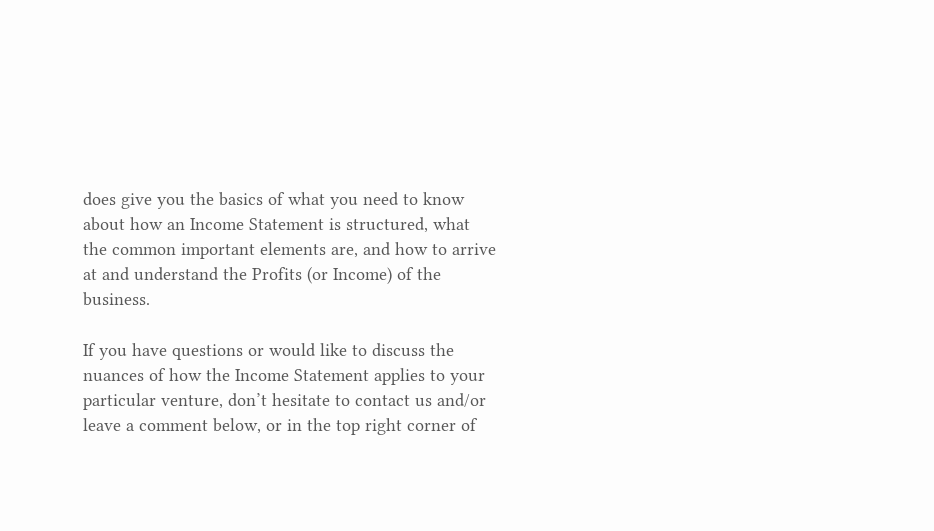does give you the basics of what you need to know about how an Income Statement is structured, what the common important elements are, and how to arrive at and understand the Profits (or Income) of the business.

If you have questions or would like to discuss the nuances of how the Income Statement applies to your particular venture, don’t hesitate to contact us and/or leave a comment below, or in the top right corner of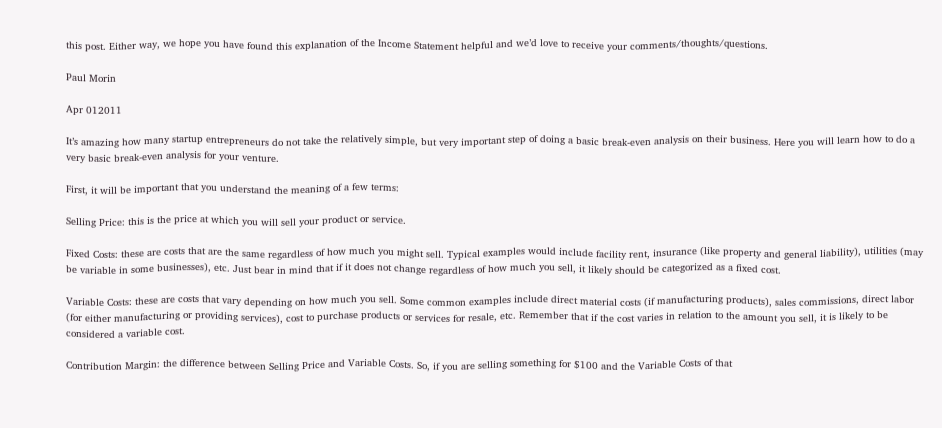this post. Either way, we hope you have found this explanation of the Income Statement helpful and we’d love to receive your comments/thoughts/questions.

Paul Morin

Apr 012011

It’s amazing how many startup entrepreneurs do not take the relatively simple, but very important step of doing a basic break-even analysis on their business. Here you will learn how to do a very basic break-even analysis for your venture.

First, it will be important that you understand the meaning of a few terms:

Selling Price: this is the price at which you will sell your product or service.

Fixed Costs: these are costs that are the same regardless of how much you might sell. Typical examples would include facility rent, insurance (like property and general liability), utilities (may be variable in some businesses), etc. Just bear in mind that if it does not change regardless of how much you sell, it likely should be categorized as a fixed cost.

Variable Costs: these are costs that vary depending on how much you sell. Some common examples include direct material costs (if manufacturing products), sales commissions, direct labor (for either manufacturing or providing services), cost to purchase products or services for resale, etc. Remember that if the cost varies in relation to the amount you sell, it is likely to be considered a variable cost.

Contribution Margin: the difference between Selling Price and Variable Costs. So, if you are selling something for $100 and the Variable Costs of that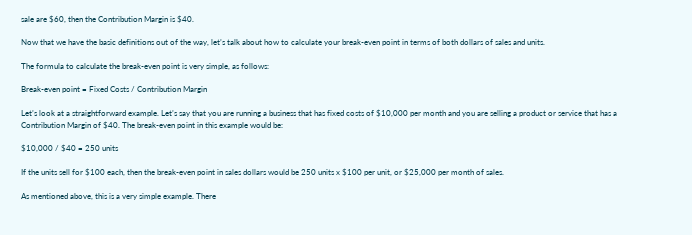sale are $60, then the Contribution Margin is $40.

Now that we have the basic definitions out of the way, let’s talk about how to calculate your break-even point in terms of both dollars of sales and units.

The formula to calculate the break-even point is very simple, as follows:

Break-even point = Fixed Costs / Contribution Margin

Let’s look at a straightforward example. Let’s say that you are running a business that has fixed costs of $10,000 per month and you are selling a product or service that has a Contribution Margin of $40. The break-even point in this example would be:

$10,000 / $40 = 250 units

If the units sell for $100 each, then the break-even point in sales dollars would be 250 units x $100 per unit, or $25,000 per month of sales.

As mentioned above, this is a very simple example. There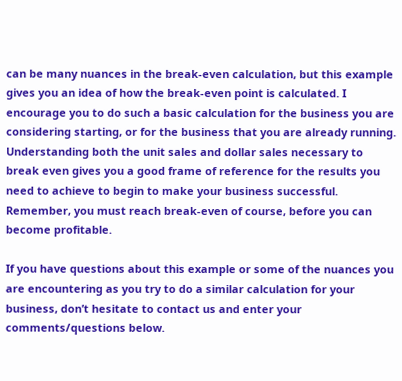can be many nuances in the break-even calculation, but this example gives you an idea of how the break-even point is calculated. I encourage you to do such a basic calculation for the business you are considering starting, or for the business that you are already running. Understanding both the unit sales and dollar sales necessary to break even gives you a good frame of reference for the results you need to achieve to begin to make your business successful. Remember, you must reach break-even of course, before you can become profitable.

If you have questions about this example or some of the nuances you are encountering as you try to do a similar calculation for your business, don’t hesitate to contact us and enter your comments/questions below.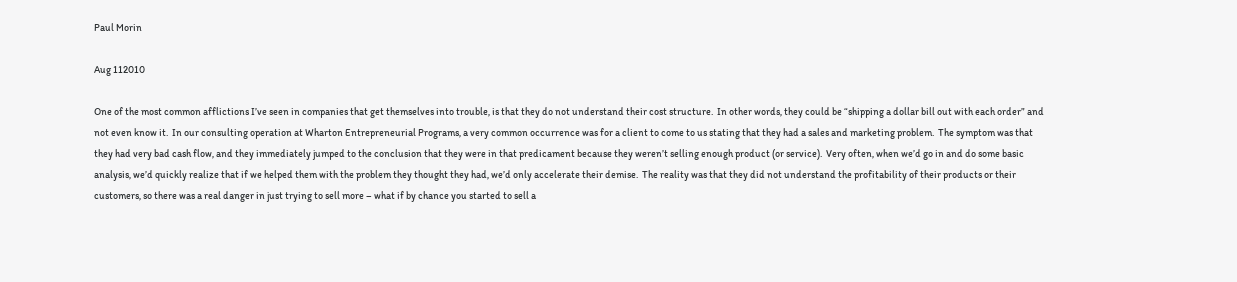Paul Morin

Aug 112010

One of the most common afflictions I’ve seen in companies that get themselves into trouble, is that they do not understand their cost structure.  In other words, they could be “shipping a dollar bill out with each order” and not even know it.  In our consulting operation at Wharton Entrepreneurial Programs, a very common occurrence was for a client to come to us stating that they had a sales and marketing problem.  The symptom was that they had very bad cash flow, and they immediately jumped to the conclusion that they were in that predicament because they weren’t selling enough product (or service).  Very often, when we’d go in and do some basic analysis, we’d quickly realize that if we helped them with the problem they thought they had, we’d only accelerate their demise.  The reality was that they did not understand the profitability of their products or their customers, so there was a real danger in just trying to sell more – what if by chance you started to sell a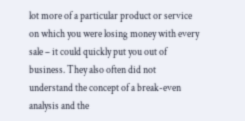lot more of a particular product or service on which you were losing money with every sale – it could quickly put you out of business. They also often did not understand the concept of a break-even analysis and the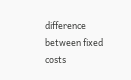difference between fixed costs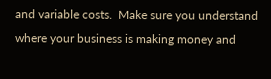and variable costs.  Make sure you understand where your business is making money and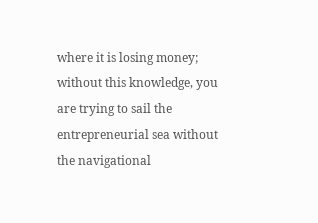where it is losing money; without this knowledge, you are trying to sail the entrepreneurial sea without the navigational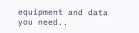equipment and data you need..